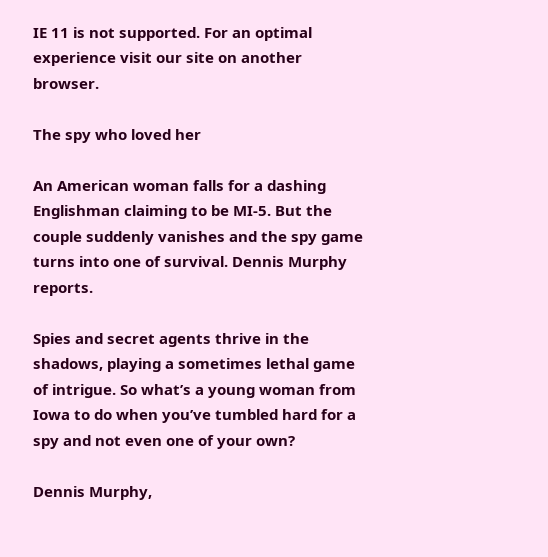IE 11 is not supported. For an optimal experience visit our site on another browser.

The spy who loved her

An American woman falls for a dashing Englishman claiming to be MI-5. But the couple suddenly vanishes and the spy game turns into one of survival. Dennis Murphy reports.

Spies and secret agents thrive in the shadows, playing a sometimes lethal game of intrigue. So what’s a young woman from Iowa to do when you’ve tumbled hard for a spy and not even one of your own?

Dennis Murphy,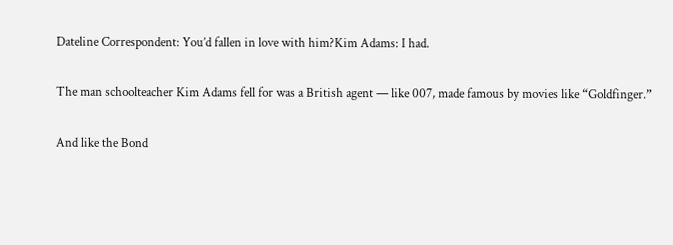Dateline Correspondent: You’d fallen in love with him?Kim Adams: I had.

The man schoolteacher Kim Adams fell for was a British agent — like 007, made famous by movies like “Goldfinger.”

And like the Bond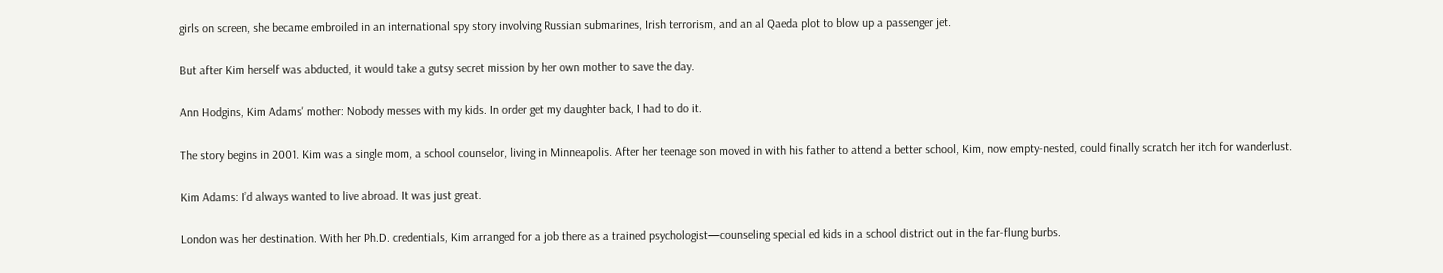girls on screen, she became embroiled in an international spy story involving Russian submarines, Irish terrorism, and an al Qaeda plot to blow up a passenger jet.

But after Kim herself was abducted, it would take a gutsy secret mission by her own mother to save the day.

Ann Hodgins, Kim Adams' mother: Nobody messes with my kids. In order get my daughter back, I had to do it.

The story begins in 2001. Kim was a single mom, a school counselor, living in Minneapolis. After her teenage son moved in with his father to attend a better school, Kim, now empty-nested, could finally scratch her itch for wanderlust.

Kim Adams: I’d always wanted to live abroad. It was just great.

London was her destination. With her Ph.D. credentials, Kim arranged for a job there as a trained psychologist—counseling special ed kids in a school district out in the far-flung burbs.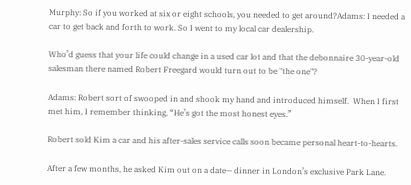Murphy: So if you worked at six or eight schools, you needed to get around?Adams: I needed a car to get back and forth to work. So I went to my local car dealership.

Who’d guess that your life could change in a used car lot and that the debonnaire 30-year-old salesman there named Robert Freegard would turn out to be "the one"?

Adams: Robert sort of swooped in and shook my hand and introduced himself.  When I first met him, I remember thinking, “He’s got the most honest eyes.”

Robert sold Kim a car and his after-sales service calls soon became personal heart-to-hearts.

After a few months, he asked Kim out on a date— dinner in London’s exclusive Park Lane.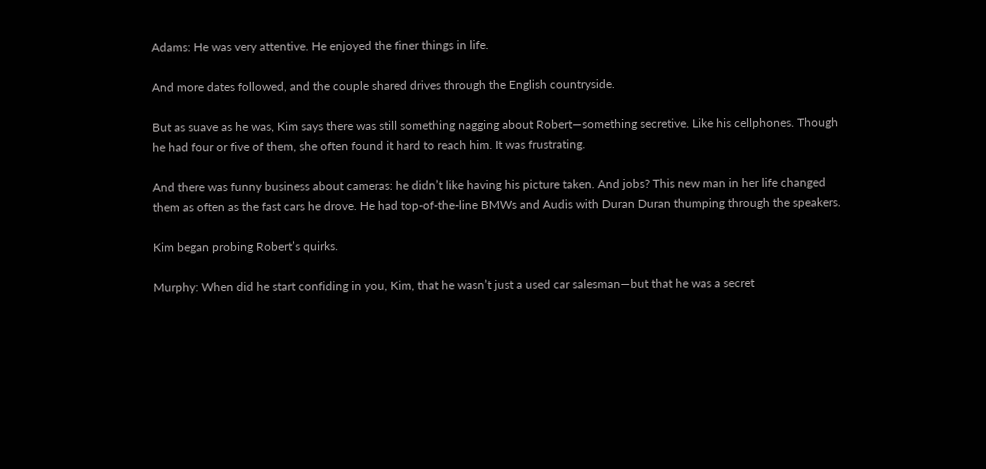Adams: He was very attentive. He enjoyed the finer things in life.

And more dates followed, and the couple shared drives through the English countryside.

But as suave as he was, Kim says there was still something nagging about Robert—something secretive. Like his cellphones. Though he had four or five of them, she often found it hard to reach him. It was frustrating.

And there was funny business about cameras: he didn’t like having his picture taken. And jobs? This new man in her life changed them as often as the fast cars he drove. He had top-of-the-line BMWs and Audis with Duran Duran thumping through the speakers.

Kim began probing Robert’s quirks.

Murphy: When did he start confiding in you, Kim, that he wasn’t just a used car salesman—but that he was a secret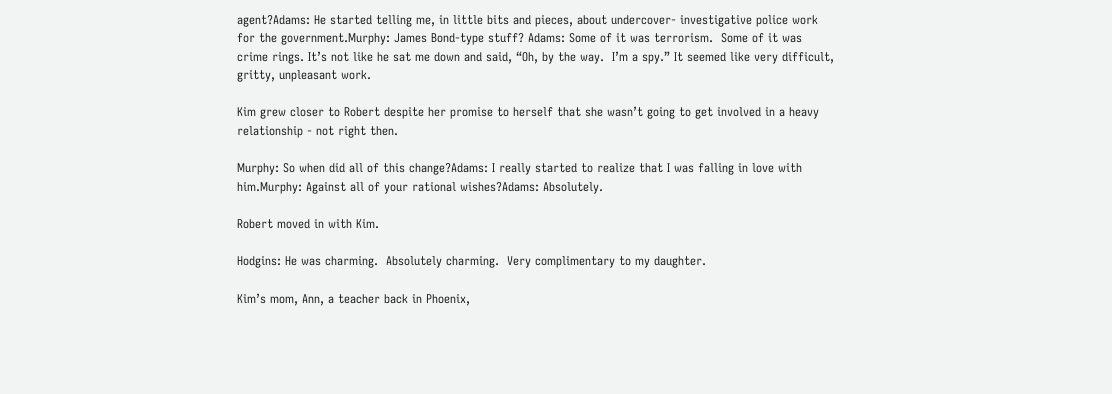agent?Adams: He started telling me, in little bits and pieces, about undercover- investigative police work for the government.Murphy: James Bond-type stuff? Adams: Some of it was terrorism.  Some of it was crime rings. It’s not like he sat me down and said, “Oh, by the way.  I’m a spy.” It seemed like very difficult, gritty, unpleasant work.

Kim grew closer to Robert despite her promise to herself that she wasn’t going to get involved in a heavy relationship - not right then.

Murphy: So when did all of this change?Adams: I really started to realize that I was falling in love with him.Murphy: Against all of your rational wishes?Adams: Absolutely.

Robert moved in with Kim.

Hodgins: He was charming.  Absolutely charming.  Very complimentary to my daughter.

Kim’s mom, Ann, a teacher back in Phoenix,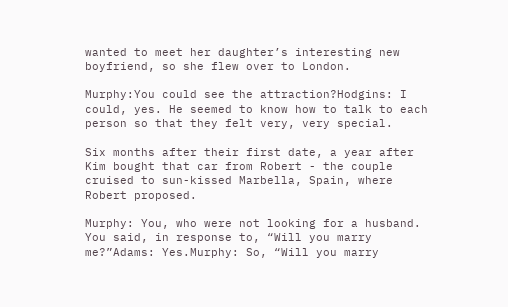wanted to meet her daughter’s interesting new boyfriend, so she flew over to London.

Murphy:You could see the attraction?Hodgins: I could, yes. He seemed to know how to talk to each person so that they felt very, very special.

Six months after their first date, a year after Kim bought that car from Robert - the couple cruised to sun-kissed Marbella, Spain, where Robert proposed.

Murphy: You, who were not looking for a husband. You said, in response to, “Will you marry me?”Adams: Yes.Murphy: So, “Will you marry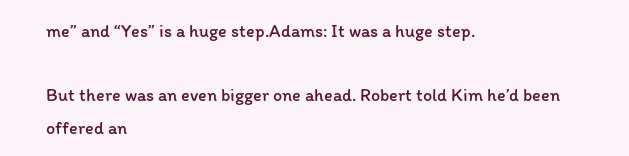me” and “Yes” is a huge step.Adams: It was a huge step.

But there was an even bigger one ahead. Robert told Kim he’d been offered an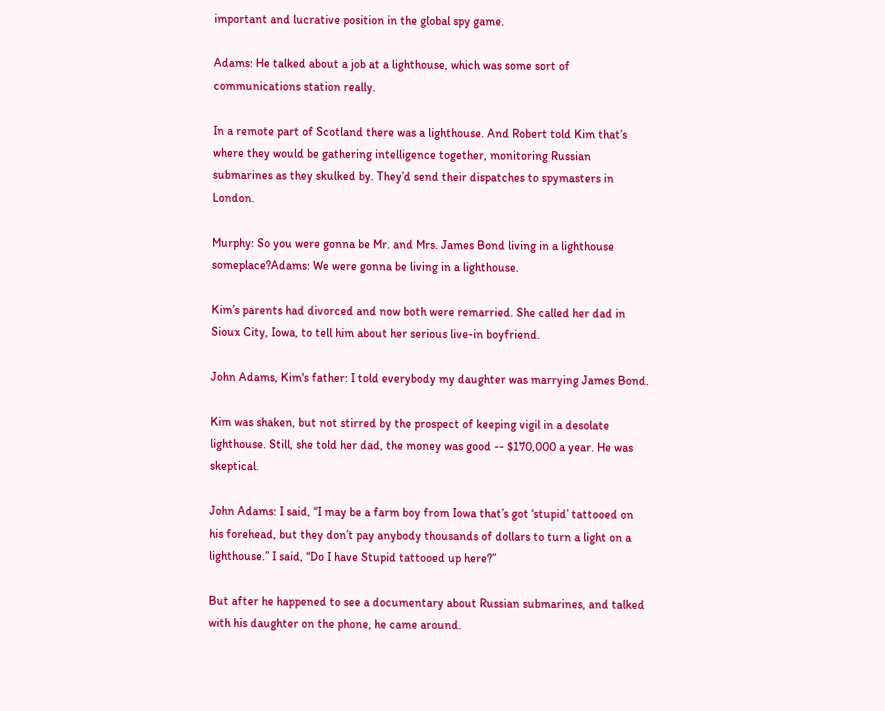important and lucrative position in the global spy game.

Adams: He talked about a job at a lighthouse, which was some sort of communications station really.

In a remote part of Scotland there was a lighthouse. And Robert told Kim that’s where they would be gathering intelligence together, monitoring Russian submarines as they skulked by. They’d send their dispatches to spymasters in London.

Murphy: So you were gonna be Mr. and Mrs. James Bond living in a lighthouse someplace?Adams: We were gonna be living in a lighthouse.

Kim’s parents had divorced and now both were remarried. She called her dad in Sioux City, Iowa, to tell him about her serious live-in boyfriend.

John Adams, Kim's father: I told everybody my daughter was marrying James Bond.

Kim was shaken, but not stirred by the prospect of keeping vigil in a desolate lighthouse. Still, she told her dad, the money was good -- $170,000 a year. He was skeptical.

John Adams: I said, “I may be a farm boy from Iowa that’s got ‘stupid’ tattooed on his forehead, but they don’t pay anybody thousands of dollars to turn a light on a lighthouse.” I said, “Do I have Stupid tattooed up here?”

But after he happened to see a documentary about Russian submarines, and talked with his daughter on the phone, he came around.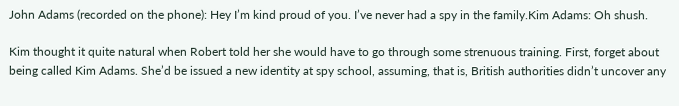John Adams (recorded on the phone): Hey I’m kind proud of you. I’ve never had a spy in the family.Kim Adams: Oh shush.

Kim thought it quite natural when Robert told her she would have to go through some strenuous training. First, forget about being called Kim Adams. She’d be issued a new identity at spy school, assuming, that is, British authorities didn’t uncover any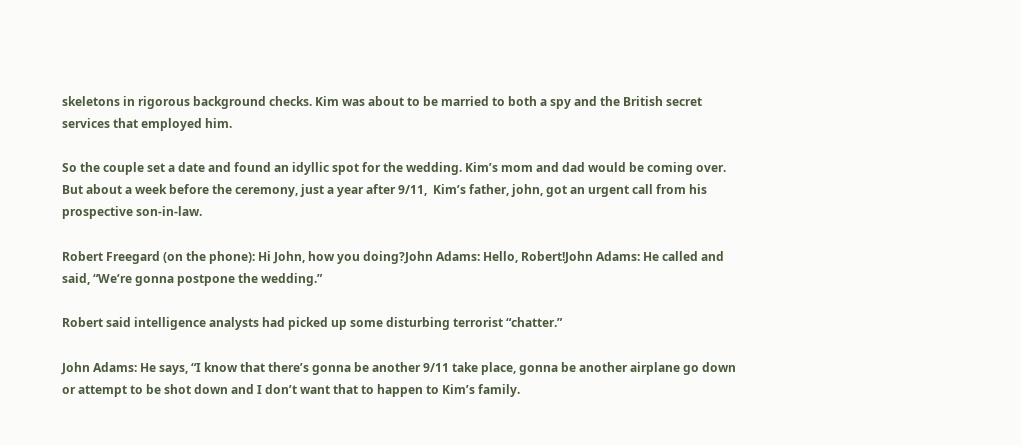skeletons in rigorous background checks. Kim was about to be married to both a spy and the British secret services that employed him.

So the couple set a date and found an idyllic spot for the wedding. Kim’s mom and dad would be coming over. But about a week before the ceremony, just a year after 9/11,  Kim’s father, john, got an urgent call from his prospective son-in-law.

Robert Freegard (on the phone): Hi John, how you doing?John Adams: Hello, Robert!John Adams: He called and said, “We’re gonna postpone the wedding.”

Robert said intelligence analysts had picked up some disturbing terrorist “chatter.”

John Adams: He says, “I know that there’s gonna be another 9/11 take place, gonna be another airplane go down or attempt to be shot down and I don’t want that to happen to Kim’s family.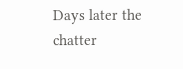Days later the chatter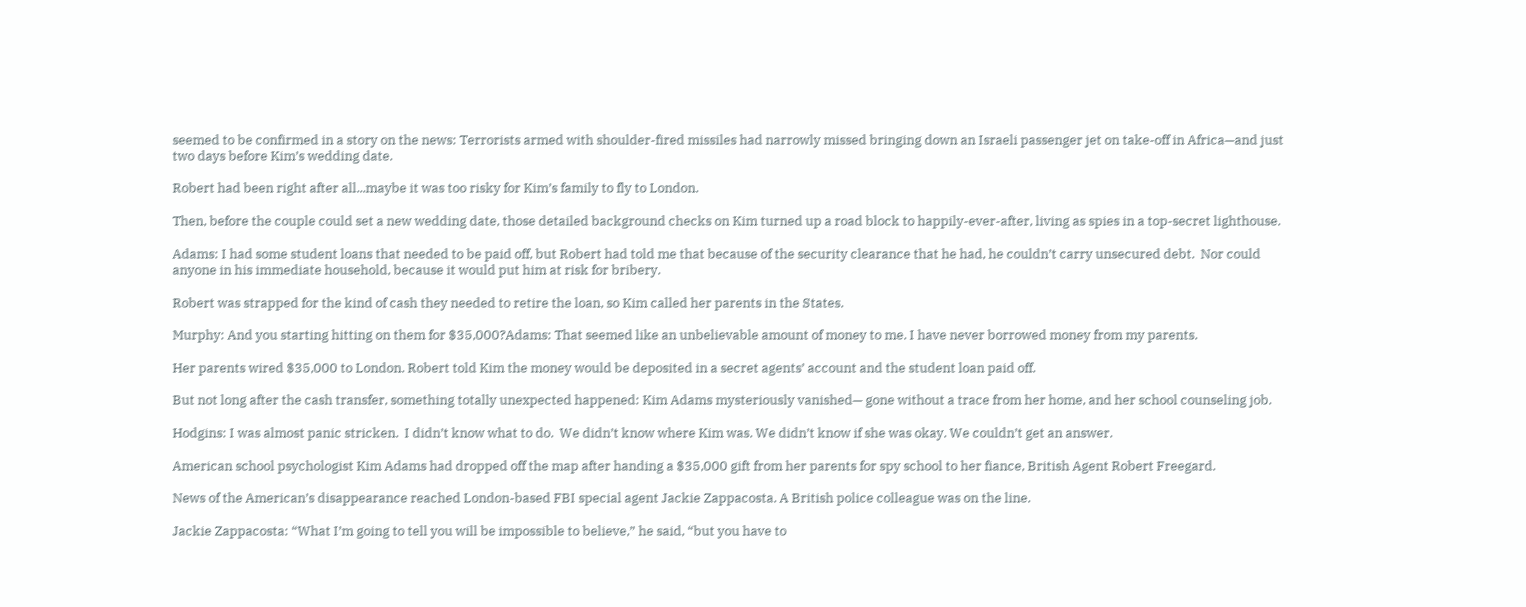seemed to be confirmed in a story on the news: Terrorists armed with shoulder-fired missiles had narrowly missed bringing down an Israeli passenger jet on take-off in Africa—and just two days before Kim’s wedding date.

Robert had been right after all...maybe it was too risky for Kim’s family to fly to London.

Then, before the couple could set a new wedding date, those detailed background checks on Kim turned up a road block to happily-ever-after, living as spies in a top-secret lighthouse.

Adams: I had some student loans that needed to be paid off, but Robert had told me that because of the security clearance that he had, he couldn’t carry unsecured debt.  Nor could anyone in his immediate household, because it would put him at risk for bribery.

Robert was strapped for the kind of cash they needed to retire the loan, so Kim called her parents in the States.

Murphy: And you starting hitting on them for $35,000?Adams: That seemed like an unbelievable amount of money to me. I have never borrowed money from my parents.

Her parents wired $35,000 to London. Robert told Kim the money would be deposited in a secret agents’ account and the student loan paid off.

But not long after the cash transfer, something totally unexpected happened: Kim Adams mysteriously vanished— gone without a trace from her home, and her school counseling job.

Hodgins: I was almost panic stricken.  I didn’t know what to do.  We didn’t know where Kim was. We didn’t know if she was okay. We couldn’t get an answer.

American school psychologist Kim Adams had dropped off the map after handing a $35,000 gift from her parents for spy school to her fiance, British Agent Robert Freegard.

News of the American’s disappearance reached London-based FBI special agent Jackie Zappacosta. A British police colleague was on the line.

Jackie Zappacosta: “What I’m going to tell you will be impossible to believe,” he said, “but you have to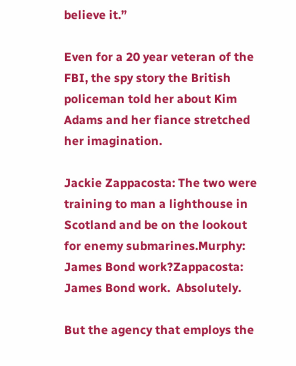believe it.”

Even for a 20 year veteran of the FBI, the spy story the British policeman told her about Kim Adams and her fiance stretched her imagination.

Jackie Zappacosta: The two were training to man a lighthouse in Scotland and be on the lookout for enemy submarines.Murphy: James Bond work?Zappacosta: James Bond work.  Absolutely.

But the agency that employs the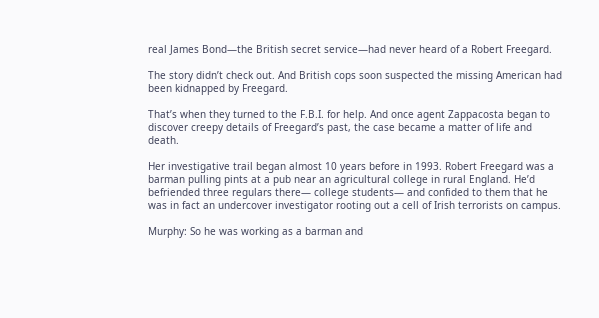real James Bond—the British secret service—had never heard of a Robert Freegard.

The story didn’t check out. And British cops soon suspected the missing American had been kidnapped by Freegard.

That’s when they turned to the F.B.I. for help. And once agent Zappacosta began to discover creepy details of Freegard’s past, the case became a matter of life and death.

Her investigative trail began almost 10 years before in 1993. Robert Freegard was a barman pulling pints at a pub near an agricultural college in rural England. He’d befriended three regulars there— college students— and confided to them that he was in fact an undercover investigator rooting out a cell of Irish terrorists on campus.

Murphy: So he was working as a barman and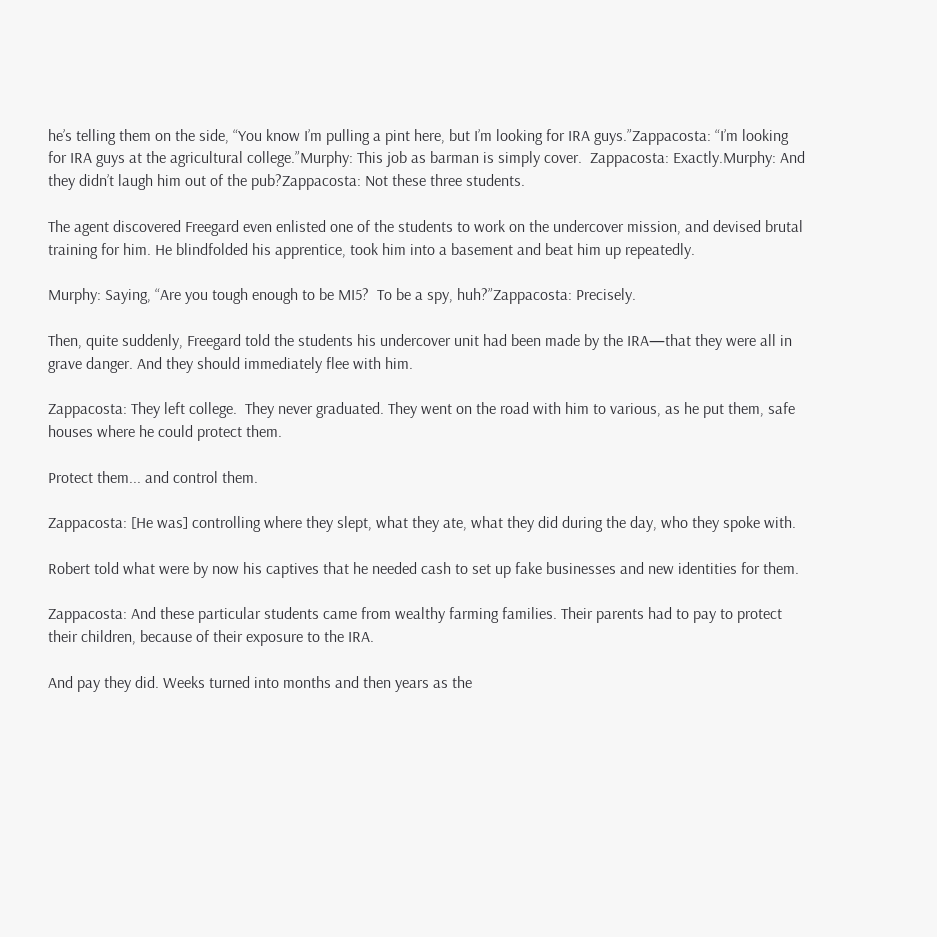he’s telling them on the side, “You know I’m pulling a pint here, but I’m looking for IRA guys.”Zappacosta: “I’m looking for IRA guys at the agricultural college.”Murphy: This job as barman is simply cover.  Zappacosta: Exactly.Murphy: And they didn’t laugh him out of the pub?Zappacosta: Not these three students.

The agent discovered Freegard even enlisted one of the students to work on the undercover mission, and devised brutal training for him. He blindfolded his apprentice, took him into a basement and beat him up repeatedly.

Murphy: Saying, “Are you tough enough to be MI5?  To be a spy, huh?”Zappacosta: Precisely.

Then, quite suddenly, Freegard told the students his undercover unit had been made by the IRA—that they were all in grave danger. And they should immediately flee with him.

Zappacosta: They left college.  They never graduated. They went on the road with him to various, as he put them, safe houses where he could protect them.

Protect them... and control them.

Zappacosta: [He was] controlling where they slept, what they ate, what they did during the day, who they spoke with.

Robert told what were by now his captives that he needed cash to set up fake businesses and new identities for them.

Zappacosta: And these particular students came from wealthy farming families. Their parents had to pay to protect their children, because of their exposure to the IRA.

And pay they did. Weeks turned into months and then years as the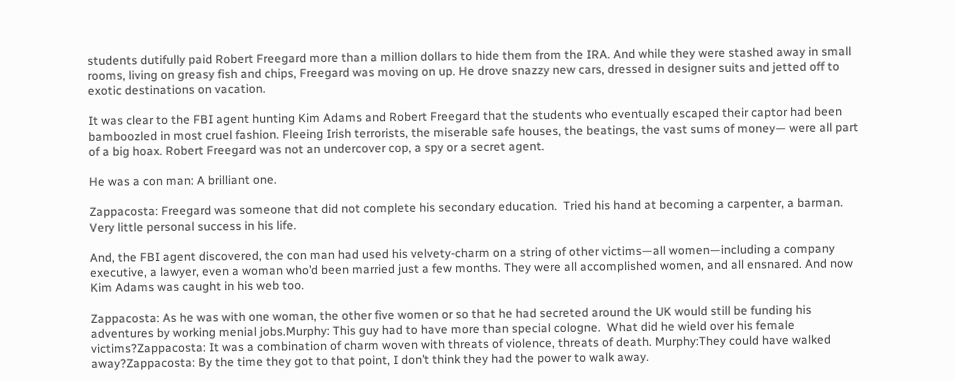students dutifully paid Robert Freegard more than a million dollars to hide them from the IRA. And while they were stashed away in small rooms, living on greasy fish and chips, Freegard was moving on up. He drove snazzy new cars, dressed in designer suits and jetted off to exotic destinations on vacation.

It was clear to the FBI agent hunting Kim Adams and Robert Freegard that the students who eventually escaped their captor had been bamboozled in most cruel fashion. Fleeing Irish terrorists, the miserable safe houses, the beatings, the vast sums of money— were all part of a big hoax. Robert Freegard was not an undercover cop, a spy or a secret agent.

He was a con man: A brilliant one.

Zappacosta: Freegard was someone that did not complete his secondary education.  Tried his hand at becoming a carpenter, a barman. Very little personal success in his life.

And, the FBI agent discovered, the con man had used his velvety-charm on a string of other victims—all women—including a company executive, a lawyer, even a woman who’d been married just a few months. They were all accomplished women, and all ensnared. And now Kim Adams was caught in his web too.

Zappacosta: As he was with one woman, the other five women or so that he had secreted around the UK would still be funding his adventures by working menial jobs.Murphy: This guy had to have more than special cologne.  What did he wield over his female victims?Zappacosta: It was a combination of charm woven with threats of violence, threats of death. Murphy:They could have walked away?Zappacosta: By the time they got to that point, I don’t think they had the power to walk away.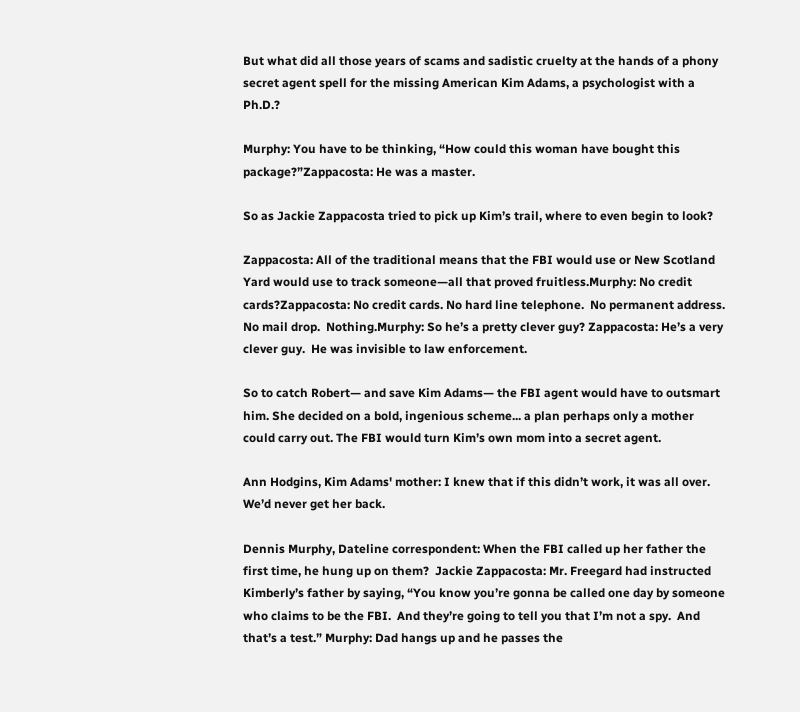But what did all those years of scams and sadistic cruelty at the hands of a phony secret agent spell for the missing American Kim Adams, a psychologist with a Ph.D.?

Murphy: You have to be thinking, “How could this woman have bought this package?”Zappacosta: He was a master.

So as Jackie Zappacosta tried to pick up Kim’s trail, where to even begin to look?

Zappacosta: All of the traditional means that the FBI would use or New Scotland Yard would use to track someone—all that proved fruitless.Murphy: No credit cards?Zappacosta: No credit cards. No hard line telephone.  No permanent address.  No mail drop.  Nothing.Murphy: So he’s a pretty clever guy? Zappacosta: He’s a very clever guy.  He was invisible to law enforcement.

So to catch Robert— and save Kim Adams— the FBI agent would have to outsmart him. She decided on a bold, ingenious scheme... a plan perhaps only a mother could carry out. The FBI would turn Kim’s own mom into a secret agent.

Ann Hodgins, Kim Adams' mother: I knew that if this didn’t work, it was all over.  We’d never get her back.

Dennis Murphy, Dateline correspondent: When the FBI called up her father the first time, he hung up on them?  Jackie Zappacosta: Mr. Freegard had instructed Kimberly’s father by saying, “You know you’re gonna be called one day by someone who claims to be the FBI.  And they’re going to tell you that I’m not a spy.  And that’s a test.” Murphy: Dad hangs up and he passes the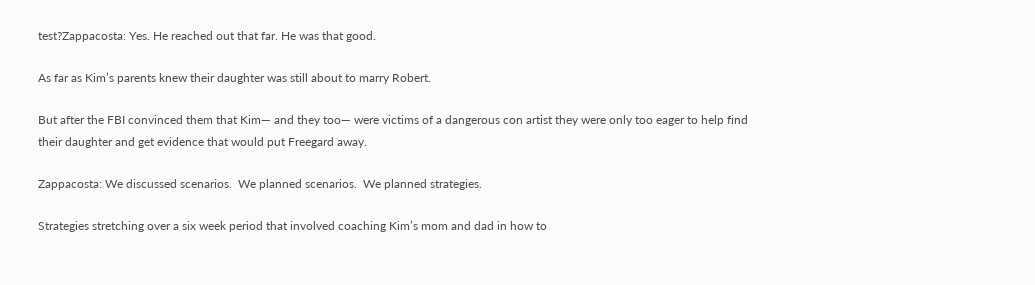test?Zappacosta: Yes. He reached out that far. He was that good.

As far as Kim’s parents knew their daughter was still about to marry Robert.

But after the FBI convinced them that Kim— and they too— were victims of a dangerous con artist they were only too eager to help find their daughter and get evidence that would put Freegard away.

Zappacosta: We discussed scenarios.  We planned scenarios.  We planned strategies.

Strategies stretching over a six week period that involved coaching Kim’s mom and dad in how to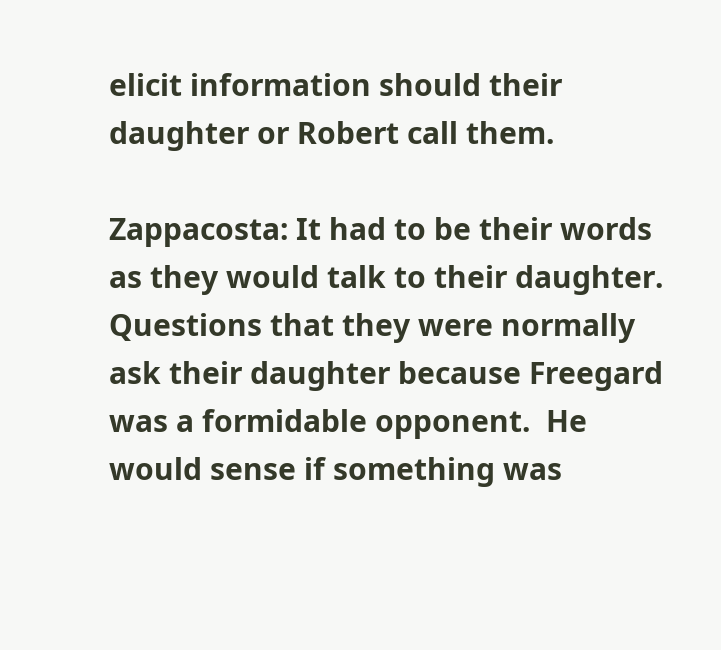elicit information should their daughter or Robert call them.

Zappacosta: It had to be their words as they would talk to their daughter.  Questions that they were normally ask their daughter because Freegard was a formidable opponent.  He would sense if something was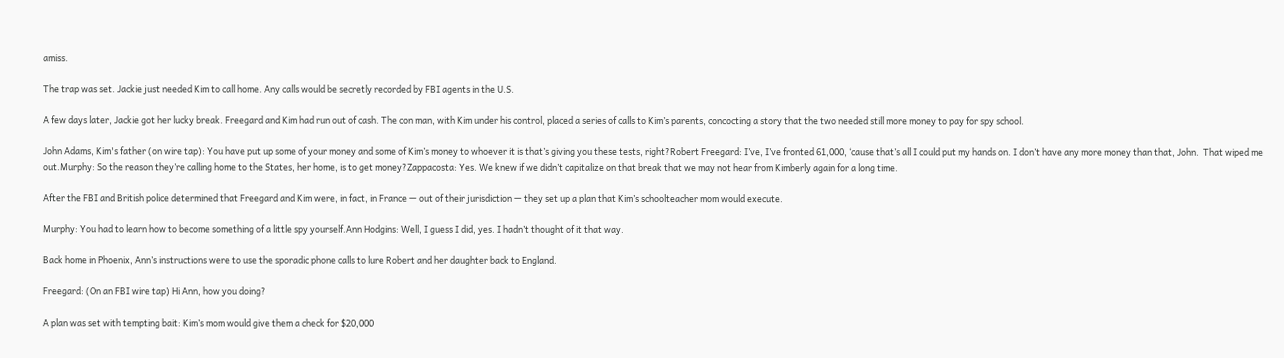amiss.

The trap was set. Jackie just needed Kim to call home. Any calls would be secretly recorded by FBI agents in the U.S.

A few days later, Jackie got her lucky break. Freegard and Kim had run out of cash. The con man, with Kim under his control, placed a series of calls to Kim’s parents, concocting a story that the two needed still more money to pay for spy school.

John Adams, Kim's father (on wire tap): You have put up some of your money and some of Kim’s money to whoever it is that’s giving you these tests, right?Robert Freegard: I’ve, I’ve fronted 61,000, ‘cause that’s all I could put my hands on. I don’t have any more money than that, John.  That wiped me out.Murphy: So the reason they’re calling home to the States, her home, is to get money?Zappacosta: Yes. We knew if we didn’t capitalize on that break that we may not hear from Kimberly again for a long time.

After the FBI and British police determined that Freegard and Kim were, in fact, in France — out of their jurisdiction — they set up a plan that Kim’s schoolteacher mom would execute.

Murphy: You had to learn how to become something of a little spy yourself.Ann Hodgins: Well, I guess I did, yes. I hadn’t thought of it that way.

Back home in Phoenix, Ann’s instructions were to use the sporadic phone calls to lure Robert and her daughter back to England.

Freegard: (On an FBI wire tap) Hi Ann, how you doing?

A plan was set with tempting bait: Kim’s mom would give them a check for $20,000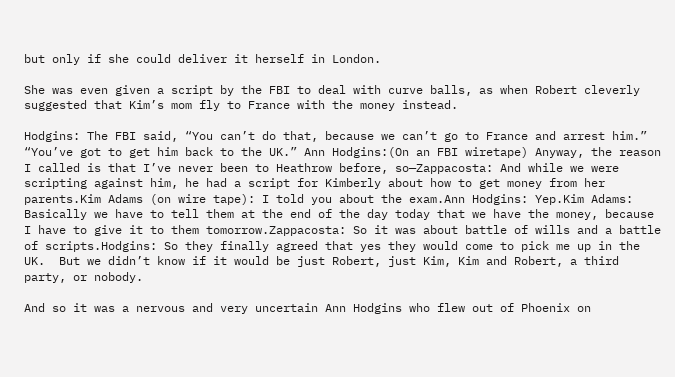but only if she could deliver it herself in London.

She was even given a script by the FBI to deal with curve balls, as when Robert cleverly suggested that Kim’s mom fly to France with the money instead.

Hodgins: The FBI said, “You can’t do that, because we can’t go to France and arrest him.” “You’ve got to get him back to the UK.” Ann Hodgins:(On an FBI wiretape) Anyway, the reason I called is that I’ve never been to Heathrow before, so—Zappacosta: And while we were scripting against him, he had a script for Kimberly about how to get money from her parents.Kim Adams (on wire tape): I told you about the exam.Ann Hodgins: Yep.Kim Adams: Basically we have to tell them at the end of the day today that we have the money, because I have to give it to them tomorrow.Zappacosta: So it was about battle of wills and a battle of scripts.Hodgins: So they finally agreed that yes they would come to pick me up in the UK.  But we didn’t know if it would be just Robert, just Kim, Kim and Robert, a third party, or nobody.

And so it was a nervous and very uncertain Ann Hodgins who flew out of Phoenix on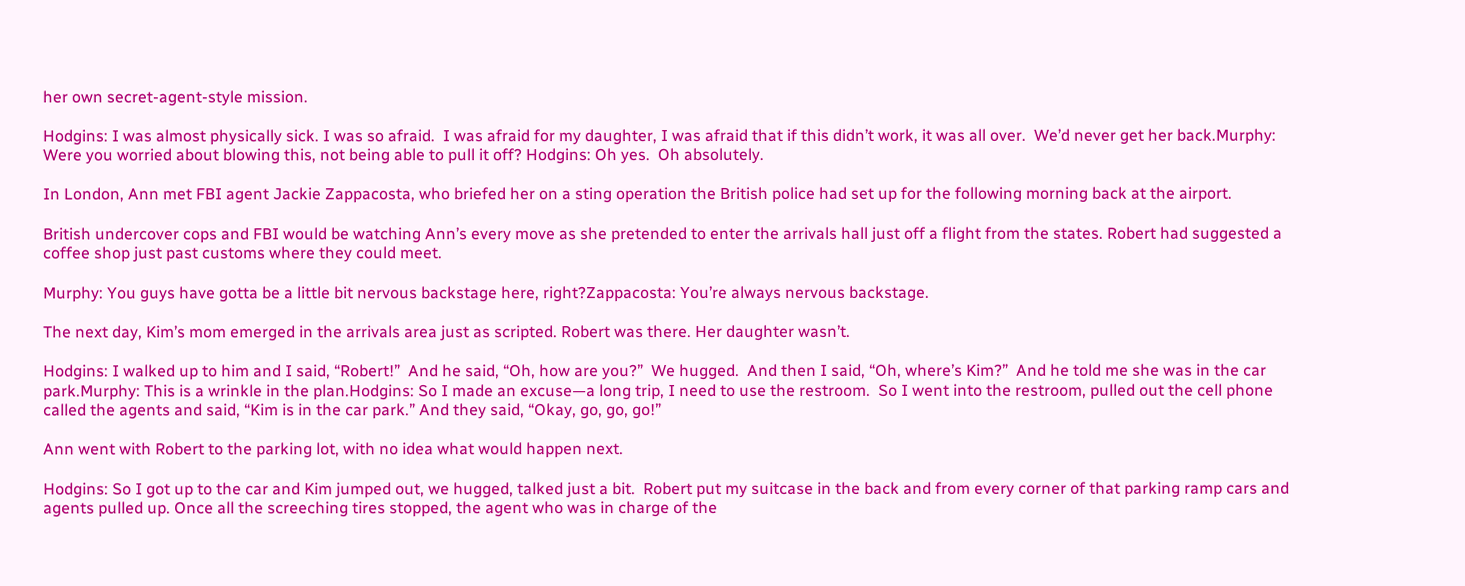her own secret-agent-style mission.

Hodgins: I was almost physically sick. I was so afraid.  I was afraid for my daughter, I was afraid that if this didn’t work, it was all over.  We’d never get her back.Murphy: Were you worried about blowing this, not being able to pull it off? Hodgins: Oh yes.  Oh absolutely.

In London, Ann met FBI agent Jackie Zappacosta, who briefed her on a sting operation the British police had set up for the following morning back at the airport.

British undercover cops and FBI would be watching Ann’s every move as she pretended to enter the arrivals hall just off a flight from the states. Robert had suggested a coffee shop just past customs where they could meet.

Murphy: You guys have gotta be a little bit nervous backstage here, right?Zappacosta: You’re always nervous backstage.

The next day, Kim’s mom emerged in the arrivals area just as scripted. Robert was there. Her daughter wasn’t.

Hodgins: I walked up to him and I said, “Robert!”  And he said, “Oh, how are you?”  We hugged.  And then I said, “Oh, where’s Kim?”  And he told me she was in the car park.Murphy: This is a wrinkle in the plan.Hodgins: So I made an excuse—a long trip, I need to use the restroom.  So I went into the restroom, pulled out the cell phone called the agents and said, “Kim is in the car park.” And they said, “Okay, go, go, go!”

Ann went with Robert to the parking lot, with no idea what would happen next.

Hodgins: So I got up to the car and Kim jumped out, we hugged, talked just a bit.  Robert put my suitcase in the back and from every corner of that parking ramp cars and agents pulled up. Once all the screeching tires stopped, the agent who was in charge of the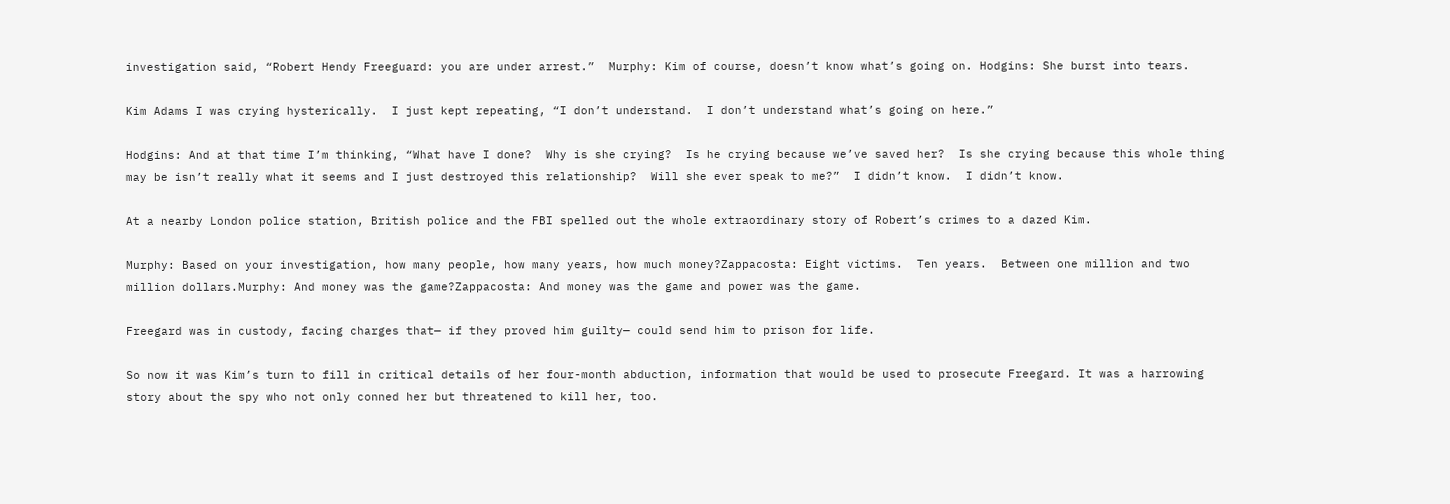investigation said, “Robert Hendy Freeguard: you are under arrest.”  Murphy: Kim of course, doesn’t know what’s going on. Hodgins: She burst into tears.

Kim Adams I was crying hysterically.  I just kept repeating, “I don’t understand.  I don’t understand what’s going on here.”

Hodgins: And at that time I’m thinking, “What have I done?  Why is she crying?  Is he crying because we’ve saved her?  Is she crying because this whole thing may be isn’t really what it seems and I just destroyed this relationship?  Will she ever speak to me?”  I didn’t know.  I didn’t know.

At a nearby London police station, British police and the FBI spelled out the whole extraordinary story of Robert’s crimes to a dazed Kim.

Murphy: Based on your investigation, how many people, how many years, how much money?Zappacosta: Eight victims.  Ten years.  Between one million and two million dollars.Murphy: And money was the game?Zappacosta: And money was the game and power was the game.

Freegard was in custody, facing charges that— if they proved him guilty— could send him to prison for life.

So now it was Kim’s turn to fill in critical details of her four-month abduction, information that would be used to prosecute Freegard. It was a harrowing story about the spy who not only conned her but threatened to kill her, too.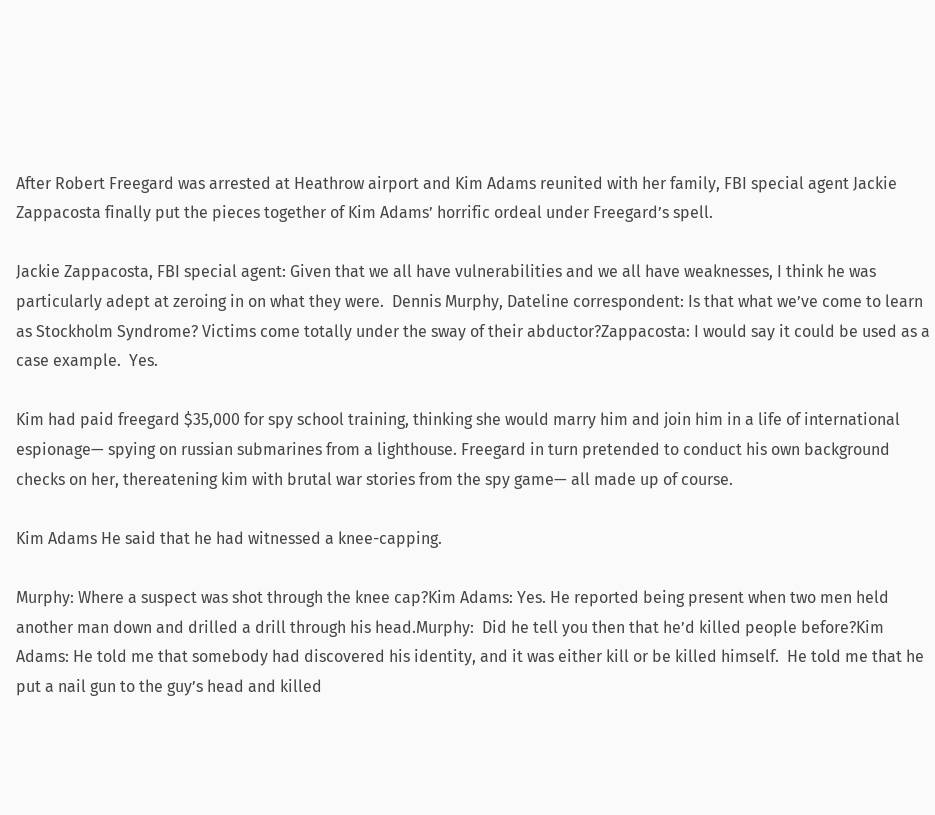After Robert Freegard was arrested at Heathrow airport and Kim Adams reunited with her family, FBI special agent Jackie Zappacosta finally put the pieces together of Kim Adams’ horrific ordeal under Freegard’s spell.

Jackie Zappacosta, FBI special agent: Given that we all have vulnerabilities and we all have weaknesses, I think he was particularly adept at zeroing in on what they were.  Dennis Murphy, Dateline correspondent: Is that what we’ve come to learn as Stockholm Syndrome? Victims come totally under the sway of their abductor?Zappacosta: I would say it could be used as a case example.  Yes.

Kim had paid freegard $35,000 for spy school training, thinking she would marry him and join him in a life of international espionage— spying on russian submarines from a lighthouse. Freegard in turn pretended to conduct his own background checks on her, thereatening kim with brutal war stories from the spy game— all made up of course.

Kim Adams He said that he had witnessed a knee-capping.

Murphy: Where a suspect was shot through the knee cap?Kim Adams: Yes. He reported being present when two men held another man down and drilled a drill through his head.Murphy:  Did he tell you then that he’d killed people before?Kim Adams: He told me that somebody had discovered his identity, and it was either kill or be killed himself.  He told me that he put a nail gun to the guy’s head and killed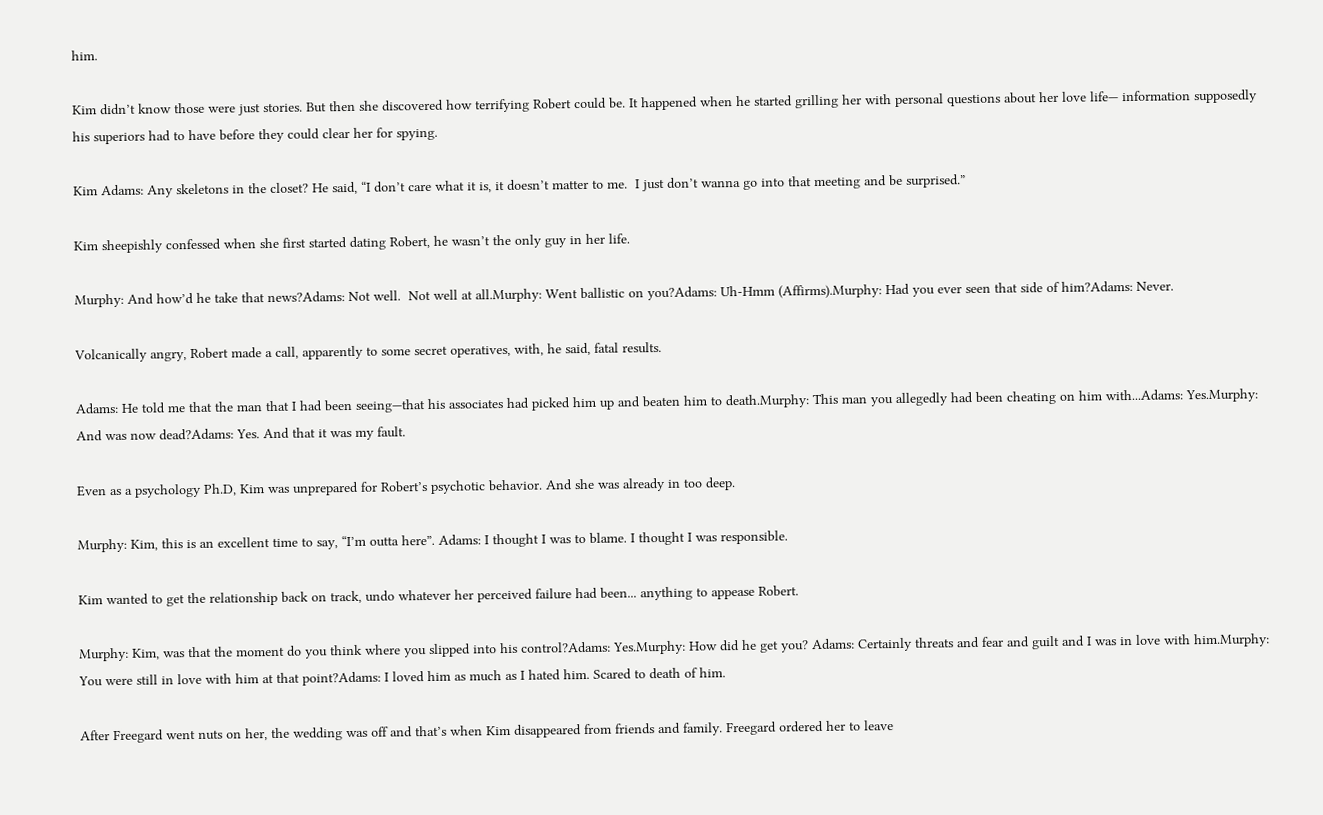him.

Kim didn’t know those were just stories. But then she discovered how terrifying Robert could be. It happened when he started grilling her with personal questions about her love life— information supposedly his superiors had to have before they could clear her for spying.

Kim Adams: Any skeletons in the closet? He said, “I don’t care what it is, it doesn’t matter to me.  I just don’t wanna go into that meeting and be surprised.”

Kim sheepishly confessed when she first started dating Robert, he wasn’t the only guy in her life.

Murphy: And how’d he take that news?Adams: Not well.  Not well at all.Murphy: Went ballistic on you?Adams: Uh-Hmm (Affirms).Murphy: Had you ever seen that side of him?Adams: Never.

Volcanically angry, Robert made a call, apparently to some secret operatives, with, he said, fatal results.

Adams: He told me that the man that I had been seeing—that his associates had picked him up and beaten him to death.Murphy: This man you allegedly had been cheating on him with...Adams: Yes.Murphy: And was now dead?Adams: Yes. And that it was my fault.

Even as a psychology Ph.D, Kim was unprepared for Robert’s psychotic behavior. And she was already in too deep.

Murphy: Kim, this is an excellent time to say, “I’m outta here”. Adams: I thought I was to blame. I thought I was responsible.

Kim wanted to get the relationship back on track, undo whatever her perceived failure had been... anything to appease Robert.

Murphy: Kim, was that the moment do you think where you slipped into his control?Adams: Yes.Murphy: How did he get you? Adams: Certainly threats and fear and guilt and I was in love with him.Murphy: You were still in love with him at that point?Adams: I loved him as much as I hated him. Scared to death of him.

After Freegard went nuts on her, the wedding was off and that’s when Kim disappeared from friends and family. Freegard ordered her to leave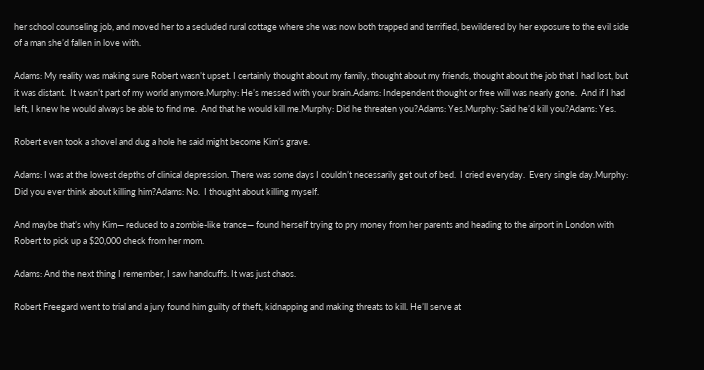her school counseling job, and moved her to a secluded rural cottage where she was now both trapped and terrified, bewildered by her exposure to the evil side of a man she’d fallen in love with.

Adams: My reality was making sure Robert wasn’t upset. I certainly thought about my family, thought about my friends, thought about the job that I had lost, but it was distant.  It wasn’t part of my world anymore.Murphy: He’s messed with your brain.Adams: Independent thought or free will was nearly gone.  And if I had left, I knew he would always be able to find me.  And that he would kill me.Murphy: Did he threaten you?Adams: Yes.Murphy: Said he’d kill you?Adams: Yes.

Robert even took a shovel and dug a hole he said might become Kim’s grave.

Adams: I was at the lowest depths of clinical depression. There was some days I couldn’t necessarily get out of bed.  I cried everyday.  Every single day.Murphy: Did you ever think about killing him?Adams: No.  I thought about killing myself.

And maybe that’s why Kim— reduced to a zombie-like trance— found herself trying to pry money from her parents and heading to the airport in London with Robert to pick up a $20,000 check from her mom.

Adams: And the next thing I remember, I saw handcuffs. It was just chaos.

Robert Freegard went to trial and a jury found him guilty of theft, kidnapping and making threats to kill. He’ll serve at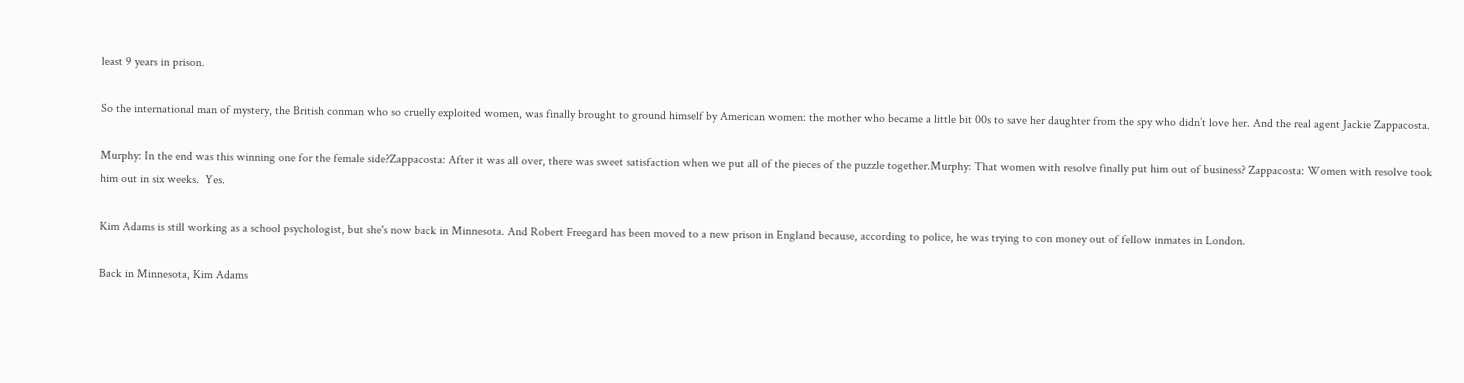least 9 years in prison.

So the international man of mystery, the British conman who so cruelly exploited women, was finally brought to ground himself by American women: the mother who became a little bit 00s to save her daughter from the spy who didn’t love her. And the real agent Jackie Zappacosta.

Murphy: In the end was this winning one for the female side?Zappacosta: After it was all over, there was sweet satisfaction when we put all of the pieces of the puzzle together.Murphy: That women with resolve finally put him out of business? Zappacosta: Women with resolve took him out in six weeks.  Yes.

Kim Adams is still working as a school psychologist, but she's now back in Minnesota. And Robert Freegard has been moved to a new prison in England because, according to police, he was trying to con money out of fellow inmates in London.

Back in Minnesota, Kim Adams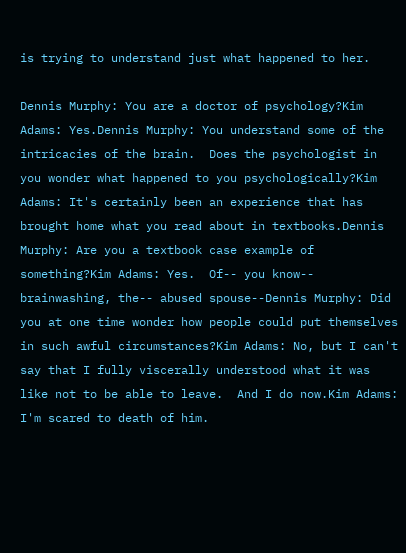is trying to understand just what happened to her.

Dennis Murphy: You are a doctor of psychology?Kim Adams: Yes.Dennis Murphy: You understand some of the intricacies of the brain.  Does the psychologist in you wonder what happened to you psychologically?Kim Adams: It's certainly been an experience that has brought home what you read about in textbooks.Dennis Murphy: Are you a textbook case example of something?Kim Adams: Yes.  Of-- you know-- brainwashing, the-- abused spouse--Dennis Murphy: Did you at one time wonder how people could put themselves in such awful circumstances?Kim Adams: No, but I can't say that I fully viscerally understood what it was like not to be able to leave.  And I do now.Kim Adams: I'm scared to death of him.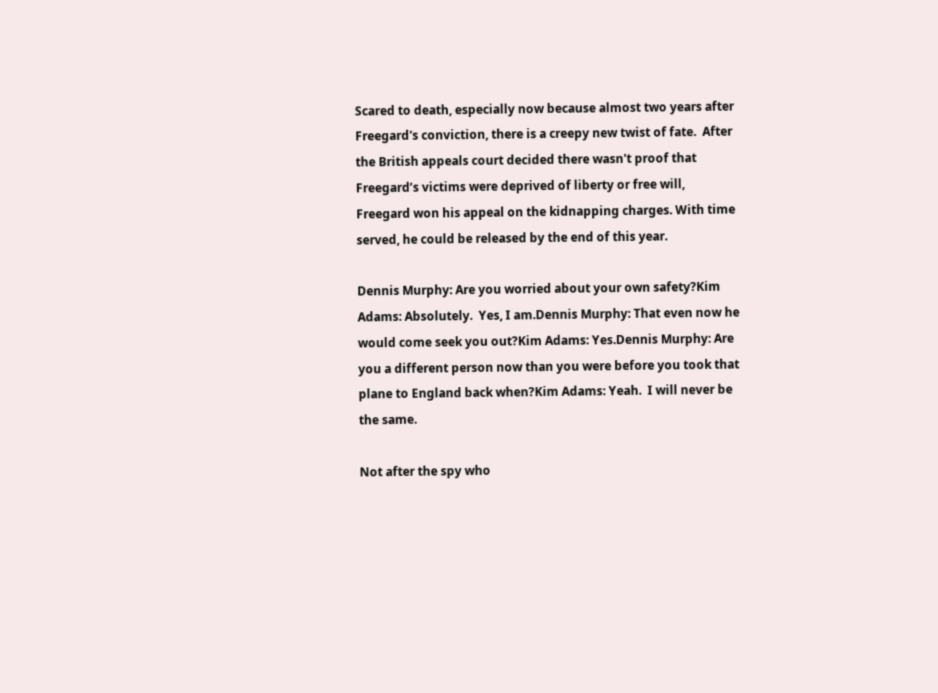Scared to death, especially now because almost two years after Freegard's conviction, there is a creepy new twist of fate.  After the British appeals court decided there wasn't proof that Freegard’s victims were deprived of liberty or free will, Freegard won his appeal on the kidnapping charges. With time served, he could be released by the end of this year.

Dennis Murphy: Are you worried about your own safety?Kim Adams: Absolutely.  Yes, I am.Dennis Murphy: That even now he would come seek you out?Kim Adams: Yes.Dennis Murphy: Are you a different person now than you were before you took that plane to England back when?Kim Adams: Yeah.  I will never be the same.

Not after the spy who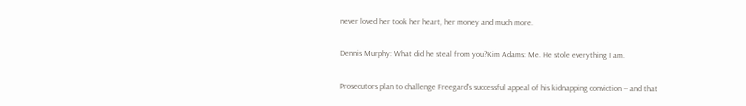never loved her took her heart, her money and much more.

Dennis Murphy: What did he steal from you?Kim Adams: Me. He stole everything I am.

Prosecutors plan to challenge Freegard's successful appeal of his kidnapping conviction -- and that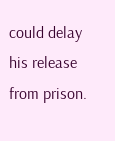could delay his release from prison.